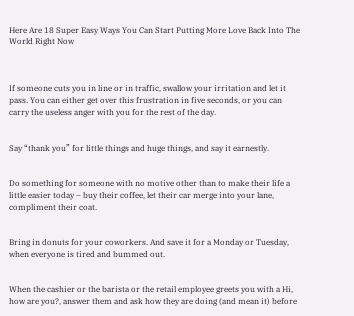Here Are 18 Super Easy Ways You Can Start Putting More Love Back Into The World Right Now



If someone cuts you in line or in traffic, swallow your irritation and let it pass. You can either get over this frustration in five seconds, or you can carry the useless anger with you for the rest of the day.


Say “thank you” for little things and huge things, and say it earnestly.


Do something for someone with no motive other than to make their life a little easier today – buy their coffee, let their car merge into your lane, compliment their coat.


Bring in donuts for your coworkers. And save it for a Monday or Tuesday, when everyone is tired and bummed out.


When the cashier or the barista or the retail employee greets you with a Hi, how are you?, answer them and ask how they are doing (and mean it) before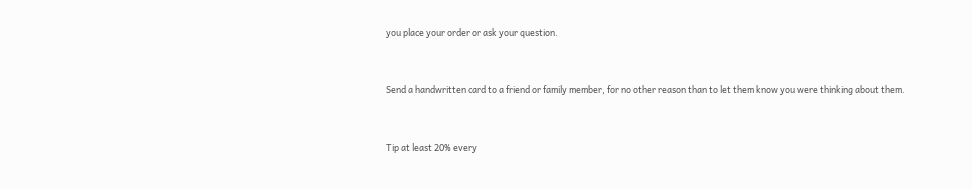you place your order or ask your question.


Send a handwritten card to a friend or family member, for no other reason than to let them know you were thinking about them.


Tip at least 20% every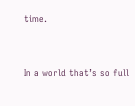time.


In a world that’s so full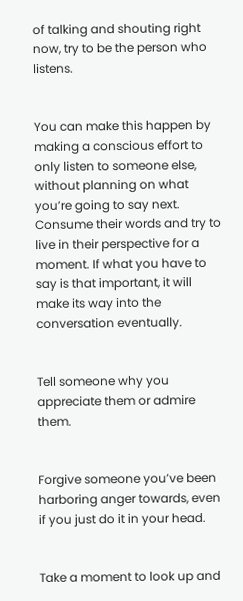of talking and shouting right now, try to be the person who listens.


You can make this happen by making a conscious effort to only listen to someone else, without planning on what you’re going to say next. Consume their words and try to live in their perspective for a moment. If what you have to say is that important, it will make its way into the conversation eventually.


Tell someone why you appreciate them or admire them.


Forgive someone you’ve been harboring anger towards, even if you just do it in your head.


Take a moment to look up and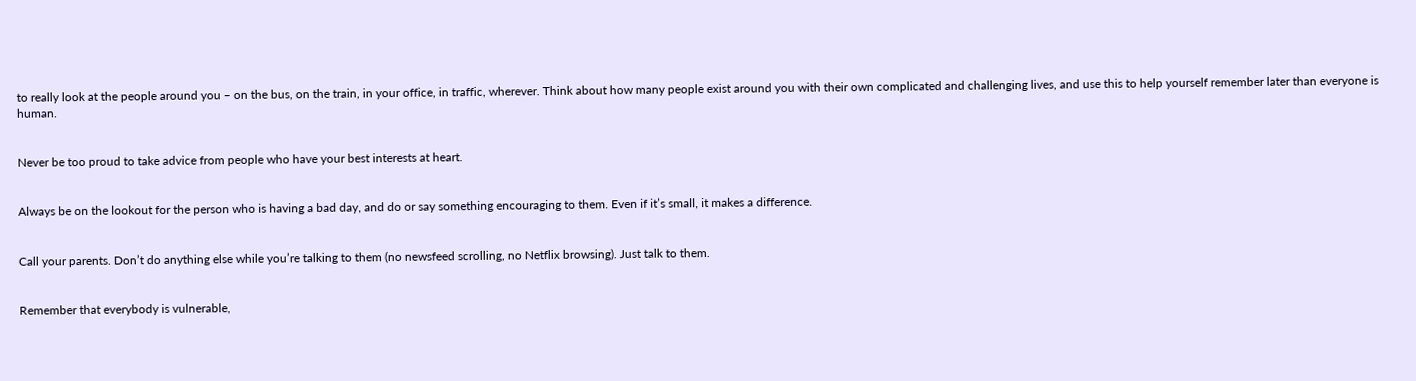to really look at the people around you – on the bus, on the train, in your office, in traffic, wherever. Think about how many people exist around you with their own complicated and challenging lives, and use this to help yourself remember later than everyone is human.


Never be too proud to take advice from people who have your best interests at heart.


Always be on the lookout for the person who is having a bad day, and do or say something encouraging to them. Even if it’s small, it makes a difference.


Call your parents. Don’t do anything else while you’re talking to them (no newsfeed scrolling, no Netflix browsing). Just talk to them.


Remember that everybody is vulnerable,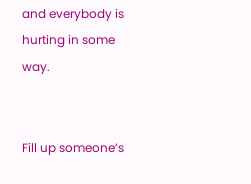and everybody is hurting in some way.


Fill up someone’s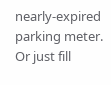nearly-expired parking meter. Or just fill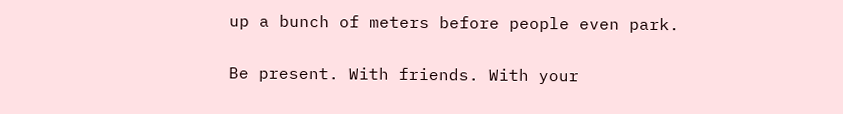up a bunch of meters before people even park.


Be present. With friends. With your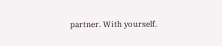partner. With yourself.